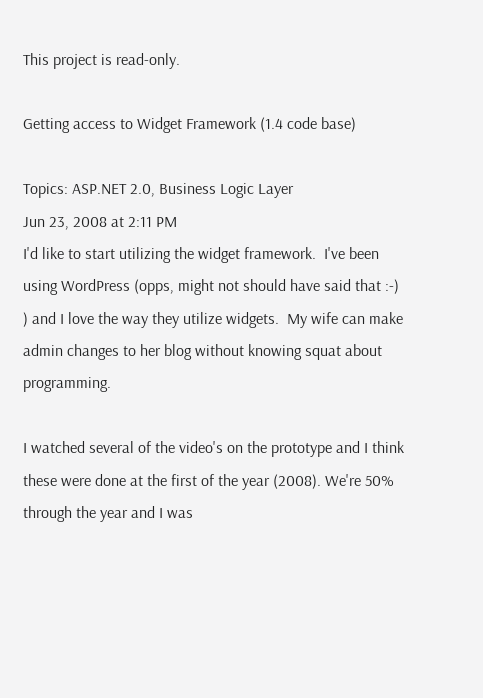This project is read-only.

Getting access to Widget Framework (1.4 code base)

Topics: ASP.NET 2.0, Business Logic Layer
Jun 23, 2008 at 2:11 PM
I'd like to start utilizing the widget framework.  I've been using WordPress (opps, might not should have said that :-) ) and I love the way they utilize widgets.  My wife can make admin changes to her blog without knowing squat about programming.

I watched several of the video's on the prototype and I think these were done at the first of the year (2008). We're 50% through the year and I was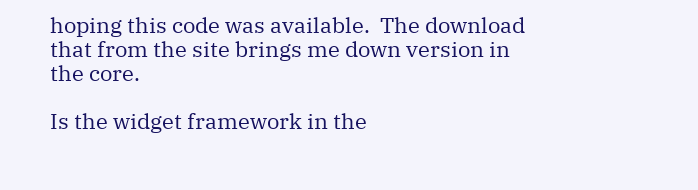hoping this code was available.  The download that from the site brings me down version in the core.

Is the widget framework in the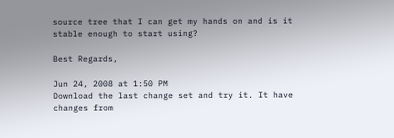source tree that I can get my hands on and is it stable enough to start using?

Best Regards,

Jun 24, 2008 at 1:50 PM
Download the last change set and try it. It have changes from